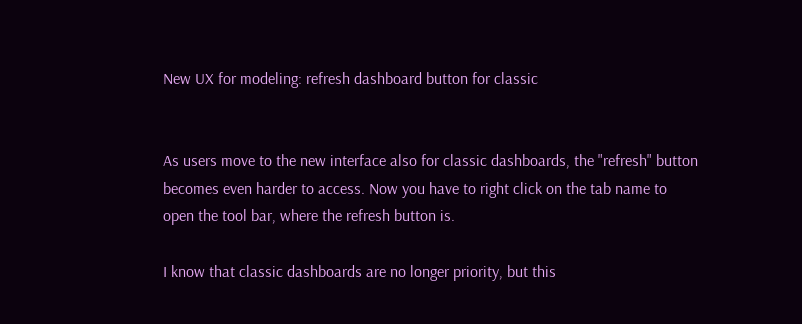New UX for modeling: refresh dashboard button for classic


As users move to the new interface also for classic dashboards, the "refresh" button becomes even harder to access. Now you have to right click on the tab name to open the tool bar, where the refresh button is.

I know that classic dashboards are no longer priority, but this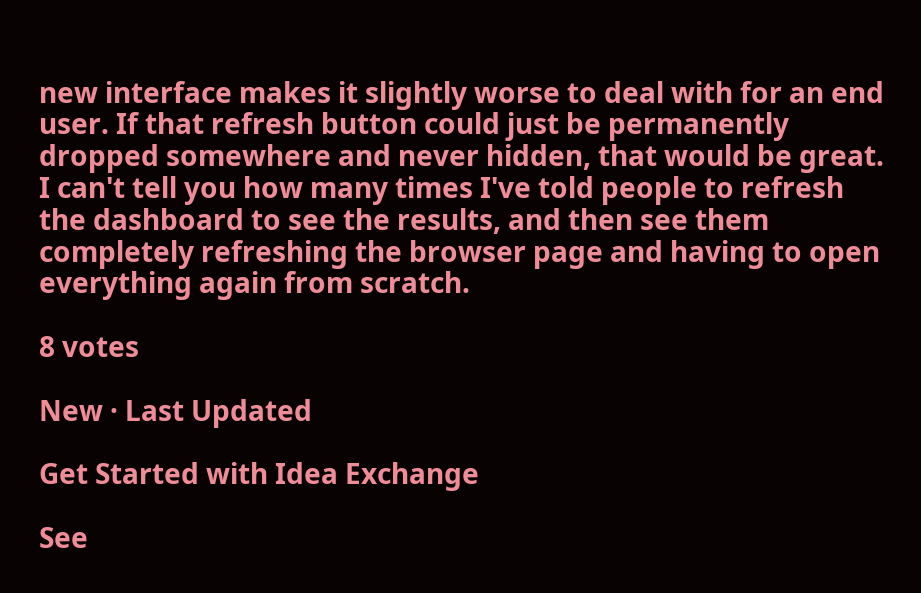new interface makes it slightly worse to deal with for an end user. If that refresh button could just be permanently dropped somewhere and never hidden, that would be great. I can't tell you how many times I've told people to refresh the dashboard to see the results, and then see them completely refreshing the browser page and having to open everything again from scratch.

8 votes

New · Last Updated

Get Started with Idea Exchange

See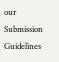our Submission Guidelines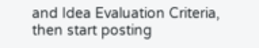and Idea Evaluation Criteria, then start posting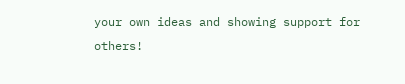your own ideas and showing support for others!